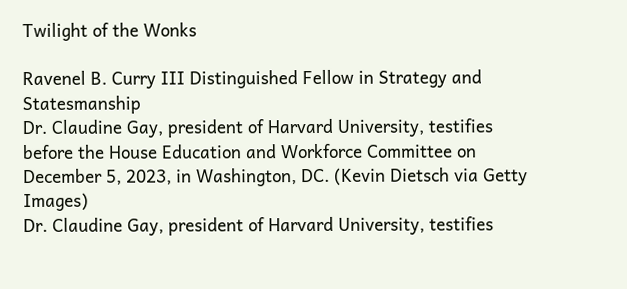Twilight of the Wonks

Ravenel B. Curry III Distinguished Fellow in Strategy and Statesmanship
Dr. Claudine Gay, president of Harvard University, testifies before the House Education and Workforce Committee on December 5, 2023, in Washington, DC. (Kevin Dietsch via Getty Images)
Dr. Claudine Gay, president of Harvard University, testifies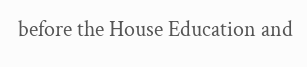before the House Education and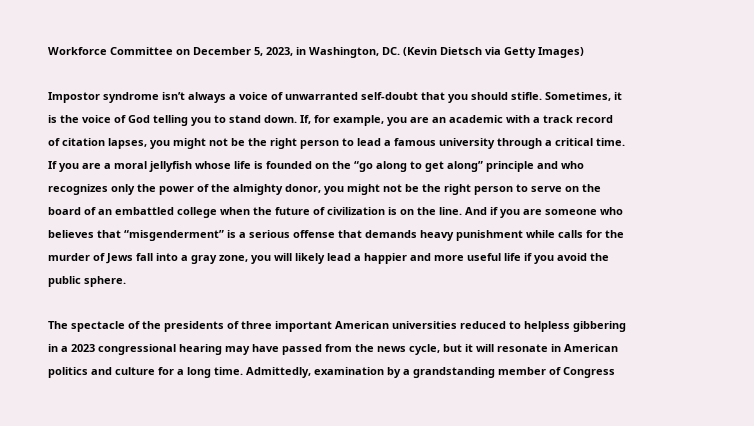Workforce Committee on December 5, 2023, in Washington, DC. (Kevin Dietsch via Getty Images)

Impostor syndrome isn’t always a voice of unwarranted self-doubt that you should stifle. Sometimes, it is the voice of God telling you to stand down. If, for example, you are an academic with a track record of citation lapses, you might not be the right person to lead a famous university through a critical time. If you are a moral jellyfish whose life is founded on the “go along to get along” principle and who recognizes only the power of the almighty donor, you might not be the right person to serve on the board of an embattled college when the future of civilization is on the line. And if you are someone who believes that “misgenderment” is a serious offense that demands heavy punishment while calls for the murder of Jews fall into a gray zone, you will likely lead a happier and more useful life if you avoid the public sphere.

The spectacle of the presidents of three important American universities reduced to helpless gibbering in a 2023 congressional hearing may have passed from the news cycle, but it will resonate in American politics and culture for a long time. Admittedly, examination by a grandstanding member of Congress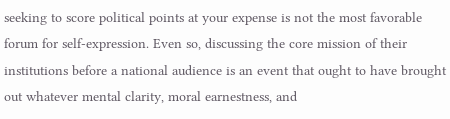seeking to score political points at your expense is not the most favorable forum for self-expression. Even so, discussing the core mission of their institutions before a national audience is an event that ought to have brought out whatever mental clarity, moral earnestness, and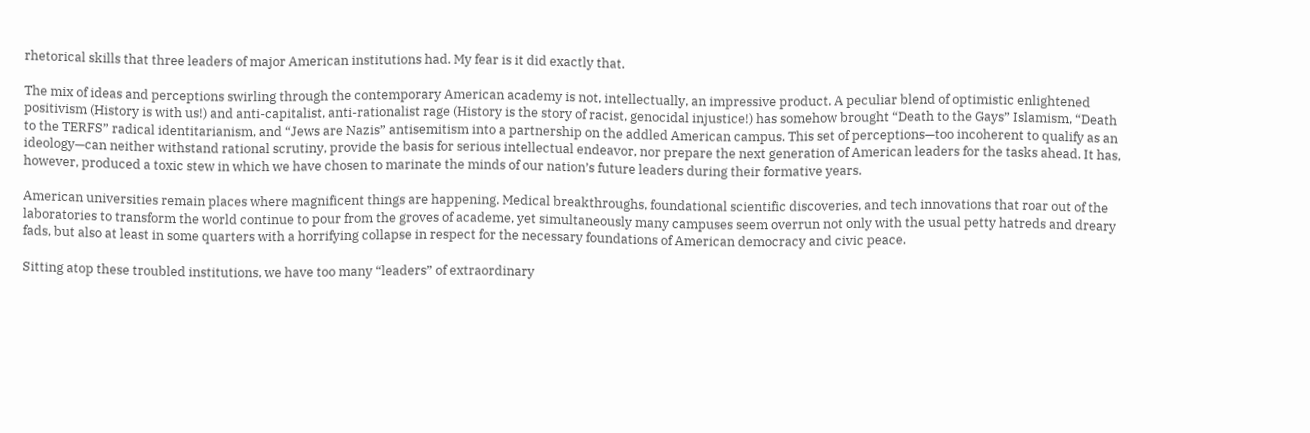rhetorical skills that three leaders of major American institutions had. My fear is it did exactly that.

The mix of ideas and perceptions swirling through the contemporary American academy is not, intellectually, an impressive product. A peculiar blend of optimistic enlightened positivism (History is with us!) and anti-capitalist, anti-rationalist rage (History is the story of racist, genocidal injustice!) has somehow brought “Death to the Gays” Islamism, “Death to the TERFS” radical identitarianism, and “Jews are Nazis” antisemitism into a partnership on the addled American campus. This set of perceptions—too incoherent to qualify as an ideology—can neither withstand rational scrutiny, provide the basis for serious intellectual endeavor, nor prepare the next generation of American leaders for the tasks ahead. It has, however, produced a toxic stew in which we have chosen to marinate the minds of our nation’s future leaders during their formative years.

American universities remain places where magnificent things are happening. Medical breakthroughs, foundational scientific discoveries, and tech innovations that roar out of the laboratories to transform the world continue to pour from the groves of academe, yet simultaneously many campuses seem overrun not only with the usual petty hatreds and dreary fads, but also at least in some quarters with a horrifying collapse in respect for the necessary foundations of American democracy and civic peace.

Sitting atop these troubled institutions, we have too many “leaders” of extraordinary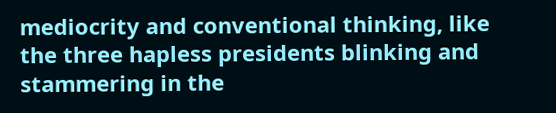mediocrity and conventional thinking, like the three hapless presidents blinking and stammering in the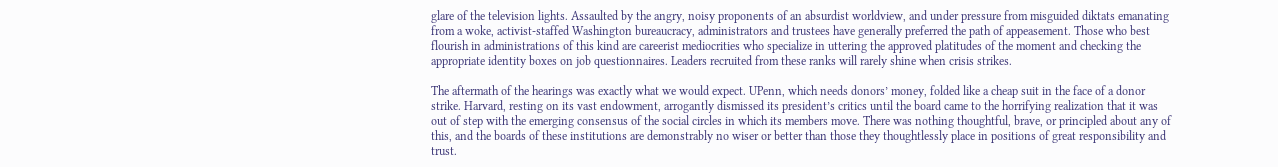glare of the television lights. Assaulted by the angry, noisy proponents of an absurdist worldview, and under pressure from misguided diktats emanating from a woke, activist-staffed Washington bureaucracy, administrators and trustees have generally preferred the path of appeasement. Those who best flourish in administrations of this kind are careerist mediocrities who specialize in uttering the approved platitudes of the moment and checking the appropriate identity boxes on job questionnaires. Leaders recruited from these ranks will rarely shine when crisis strikes.

The aftermath of the hearings was exactly what we would expect. UPenn, which needs donors’ money, folded like a cheap suit in the face of a donor strike. Harvard, resting on its vast endowment, arrogantly dismissed its president’s critics until the board came to the horrifying realization that it was out of step with the emerging consensus of the social circles in which its members move. There was nothing thoughtful, brave, or principled about any of this, and the boards of these institutions are demonstrably no wiser or better than those they thoughtlessly place in positions of great responsibility and trust.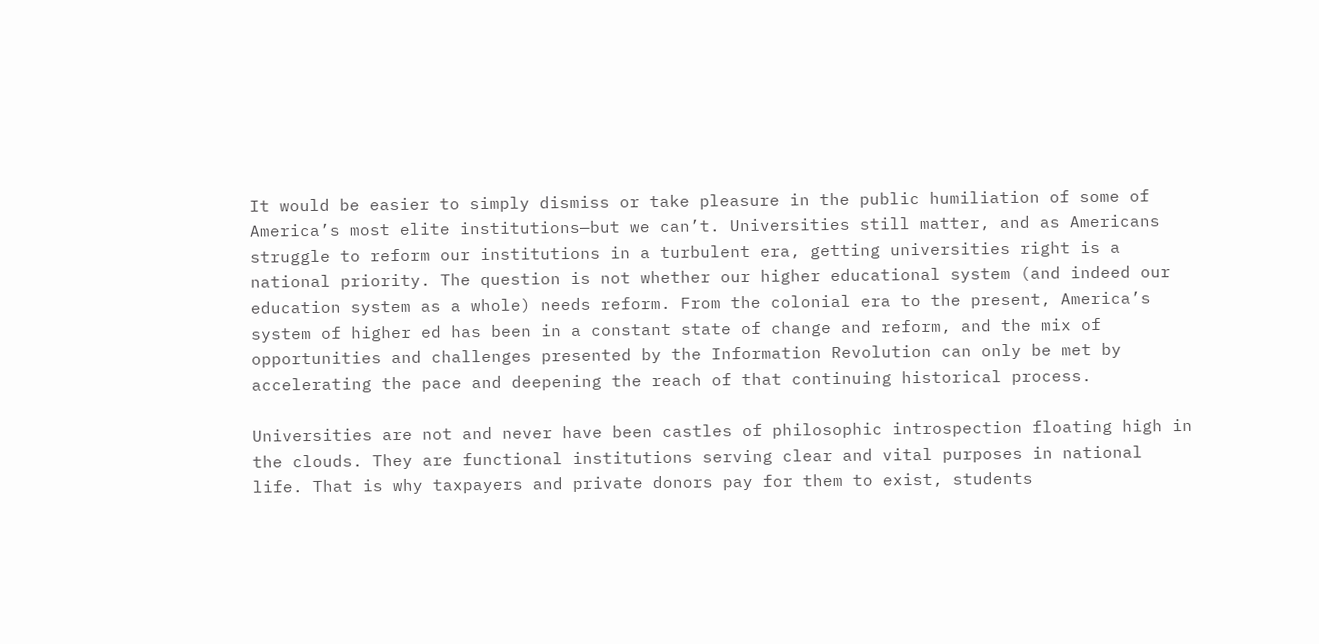It would be easier to simply dismiss or take pleasure in the public humiliation of some of America’s most elite institutions—but we can’t. Universities still matter, and as Americans struggle to reform our institutions in a turbulent era, getting universities right is a national priority. The question is not whether our higher educational system (and indeed our education system as a whole) needs reform. From the colonial era to the present, America’s system of higher ed has been in a constant state of change and reform, and the mix of opportunities and challenges presented by the Information Revolution can only be met by accelerating the pace and deepening the reach of that continuing historical process.

Universities are not and never have been castles of philosophic introspection floating high in the clouds. They are functional institutions serving clear and vital purposes in national life. That is why taxpayers and private donors pay for them to exist, students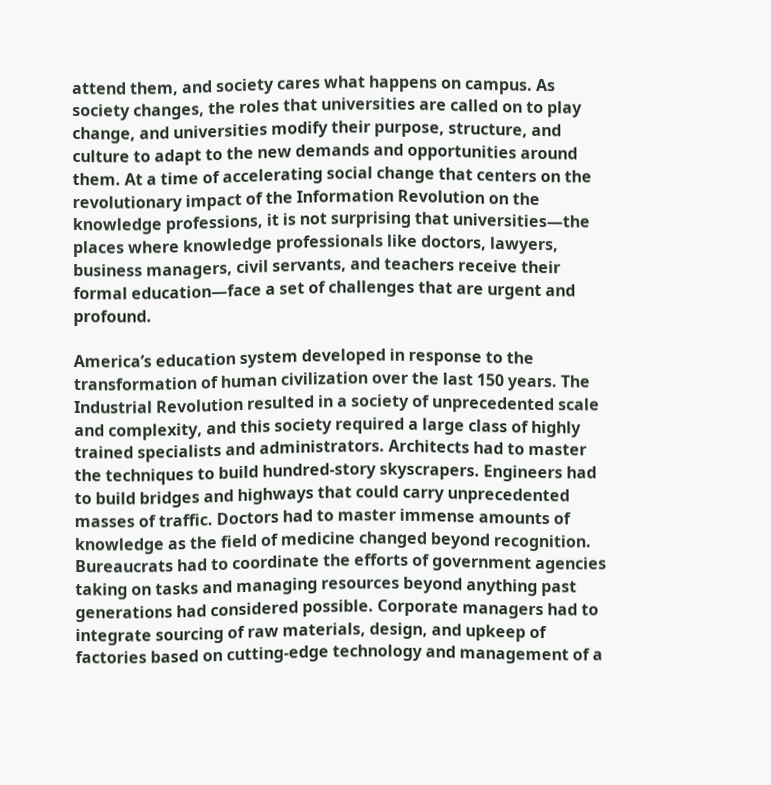attend them, and society cares what happens on campus. As society changes, the roles that universities are called on to play change, and universities modify their purpose, structure, and culture to adapt to the new demands and opportunities around them. At a time of accelerating social change that centers on the revolutionary impact of the Information Revolution on the knowledge professions, it is not surprising that universities—the places where knowledge professionals like doctors, lawyers, business managers, civil servants, and teachers receive their formal education—face a set of challenges that are urgent and profound.

America’s education system developed in response to the transformation of human civilization over the last 150 years. The Industrial Revolution resulted in a society of unprecedented scale and complexity, and this society required a large class of highly trained specialists and administrators. Architects had to master the techniques to build hundred-story skyscrapers. Engineers had to build bridges and highways that could carry unprecedented masses of traffic. Doctors had to master immense amounts of knowledge as the field of medicine changed beyond recognition. Bureaucrats had to coordinate the efforts of government agencies taking on tasks and managing resources beyond anything past generations had considered possible. Corporate managers had to integrate sourcing of raw materials, design, and upkeep of factories based on cutting-edge technology and management of a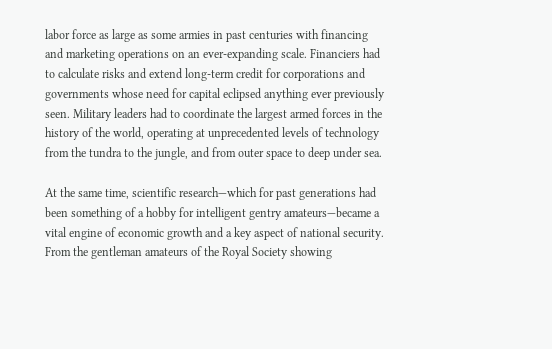labor force as large as some armies in past centuries with financing and marketing operations on an ever-expanding scale. Financiers had to calculate risks and extend long-term credit for corporations and governments whose need for capital eclipsed anything ever previously seen. Military leaders had to coordinate the largest armed forces in the history of the world, operating at unprecedented levels of technology from the tundra to the jungle, and from outer space to deep under sea.

At the same time, scientific research—which for past generations had been something of a hobby for intelligent gentry amateurs—became a vital engine of economic growth and a key aspect of national security. From the gentleman amateurs of the Royal Society showing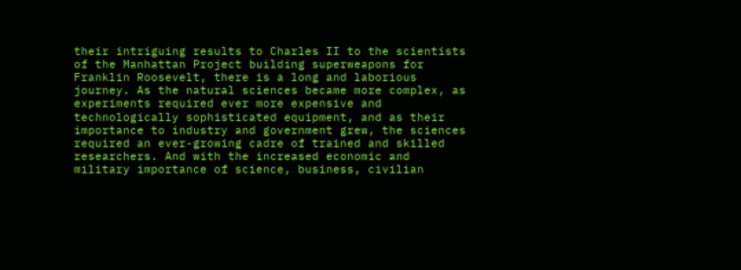their intriguing results to Charles II to the scientists of the Manhattan Project building superweapons for Franklin Roosevelt, there is a long and laborious journey. As the natural sciences became more complex, as experiments required ever more expensive and technologically sophisticated equipment, and as their importance to industry and government grew, the sciences required an ever-growing cadre of trained and skilled researchers. And with the increased economic and military importance of science, business, civilian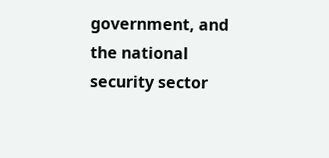government, and the national security sector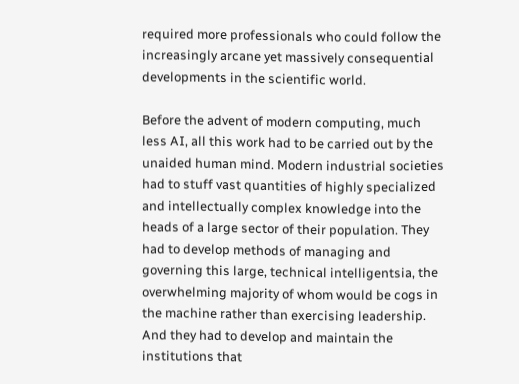required more professionals who could follow the increasingly arcane yet massively consequential developments in the scientific world.

Before the advent of modern computing, much less AI, all this work had to be carried out by the unaided human mind. Modern industrial societies had to stuff vast quantities of highly specialized and intellectually complex knowledge into the heads of a large sector of their population. They had to develop methods of managing and governing this large, technical intelligentsia, the overwhelming majority of whom would be cogs in the machine rather than exercising leadership. And they had to develop and maintain the institutions that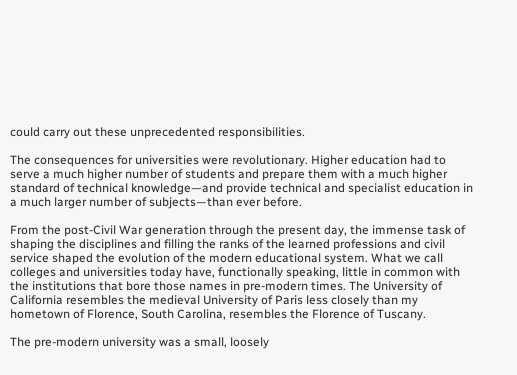could carry out these unprecedented responsibilities.

The consequences for universities were revolutionary. Higher education had to serve a much higher number of students and prepare them with a much higher standard of technical knowledge—and provide technical and specialist education in a much larger number of subjects—than ever before.

From the post-Civil War generation through the present day, the immense task of shaping the disciplines and filling the ranks of the learned professions and civil service shaped the evolution of the modern educational system. What we call colleges and universities today have, functionally speaking, little in common with the institutions that bore those names in pre-modern times. The University of California resembles the medieval University of Paris less closely than my hometown of Florence, South Carolina, resembles the Florence of Tuscany.

The pre-modern university was a small, loosely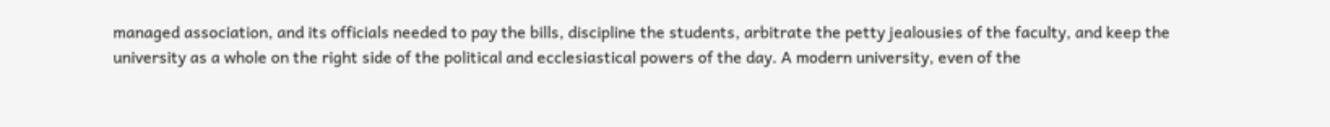managed association, and its officials needed to pay the bills, discipline the students, arbitrate the petty jealousies of the faculty, and keep the university as a whole on the right side of the political and ecclesiastical powers of the day. A modern university, even of the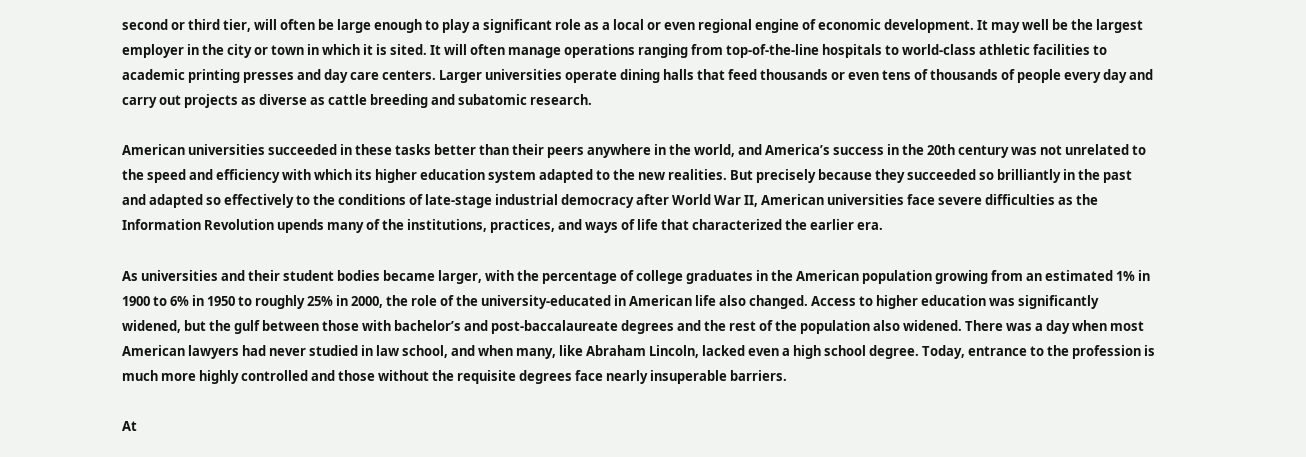second or third tier, will often be large enough to play a significant role as a local or even regional engine of economic development. It may well be the largest employer in the city or town in which it is sited. It will often manage operations ranging from top-of-the-line hospitals to world-class athletic facilities to academic printing presses and day care centers. Larger universities operate dining halls that feed thousands or even tens of thousands of people every day and carry out projects as diverse as cattle breeding and subatomic research.

American universities succeeded in these tasks better than their peers anywhere in the world, and America’s success in the 20th century was not unrelated to the speed and efficiency with which its higher education system adapted to the new realities. But precisely because they succeeded so brilliantly in the past and adapted so effectively to the conditions of late-stage industrial democracy after World War II, American universities face severe difficulties as the Information Revolution upends many of the institutions, practices, and ways of life that characterized the earlier era.

As universities and their student bodies became larger, with the percentage of college graduates in the American population growing from an estimated 1% in 1900 to 6% in 1950 to roughly 25% in 2000, the role of the university-educated in American life also changed. Access to higher education was significantly widened, but the gulf between those with bachelor’s and post-baccalaureate degrees and the rest of the population also widened. There was a day when most American lawyers had never studied in law school, and when many, like Abraham Lincoln, lacked even a high school degree. Today, entrance to the profession is much more highly controlled and those without the requisite degrees face nearly insuperable barriers.

At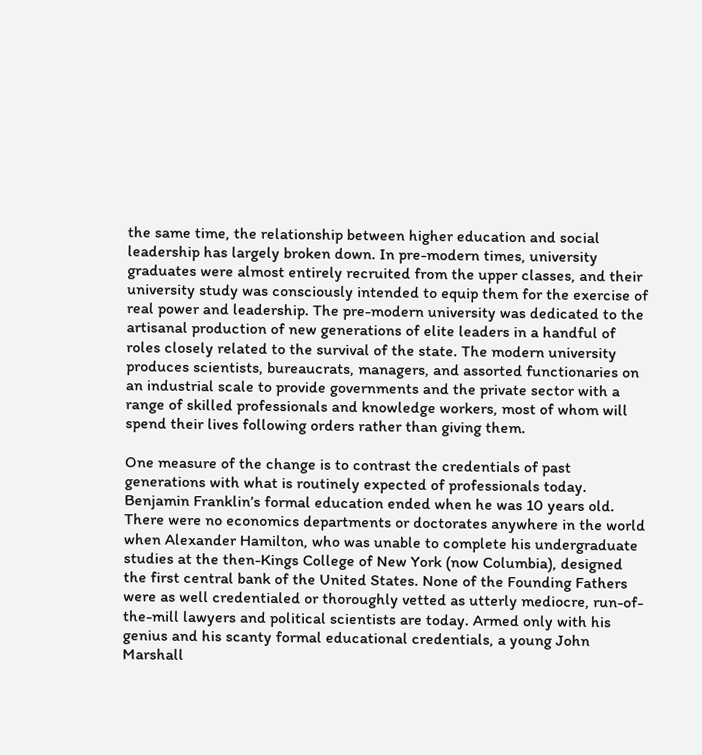the same time, the relationship between higher education and social leadership has largely broken down. In pre-modern times, university graduates were almost entirely recruited from the upper classes, and their university study was consciously intended to equip them for the exercise of real power and leadership. The pre-modern university was dedicated to the artisanal production of new generations of elite leaders in a handful of roles closely related to the survival of the state. The modern university produces scientists, bureaucrats, managers, and assorted functionaries on an industrial scale to provide governments and the private sector with a range of skilled professionals and knowledge workers, most of whom will spend their lives following orders rather than giving them.

One measure of the change is to contrast the credentials of past generations with what is routinely expected of professionals today. Benjamin Franklin’s formal education ended when he was 10 years old. There were no economics departments or doctorates anywhere in the world when Alexander Hamilton, who was unable to complete his undergraduate studies at the then-Kings College of New York (now Columbia), designed the first central bank of the United States. None of the Founding Fathers were as well credentialed or thoroughly vetted as utterly mediocre, run-of-the-mill lawyers and political scientists are today. Armed only with his genius and his scanty formal educational credentials, a young John Marshall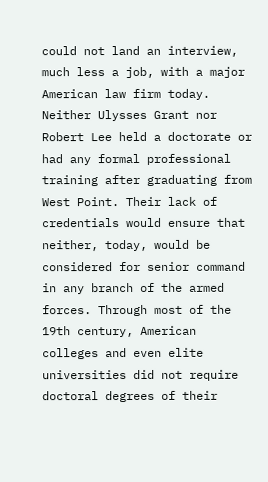could not land an interview, much less a job, with a major American law firm today. Neither Ulysses Grant nor Robert Lee held a doctorate or had any formal professional training after graduating from West Point. Their lack of credentials would ensure that neither, today, would be considered for senior command in any branch of the armed forces. Through most of the 19th century, American colleges and even elite universities did not require doctoral degrees of their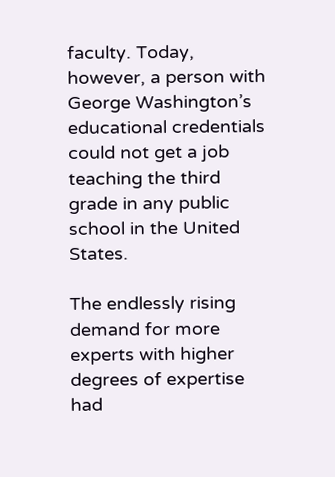faculty. Today, however, a person with George Washington’s educational credentials could not get a job teaching the third grade in any public school in the United States.

The endlessly rising demand for more experts with higher degrees of expertise had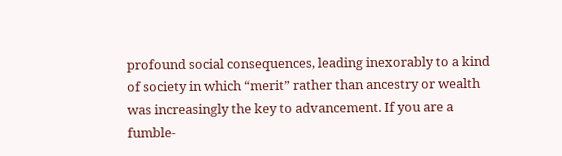profound social consequences, leading inexorably to a kind of society in which “merit” rather than ancestry or wealth was increasingly the key to advancement. If you are a fumble-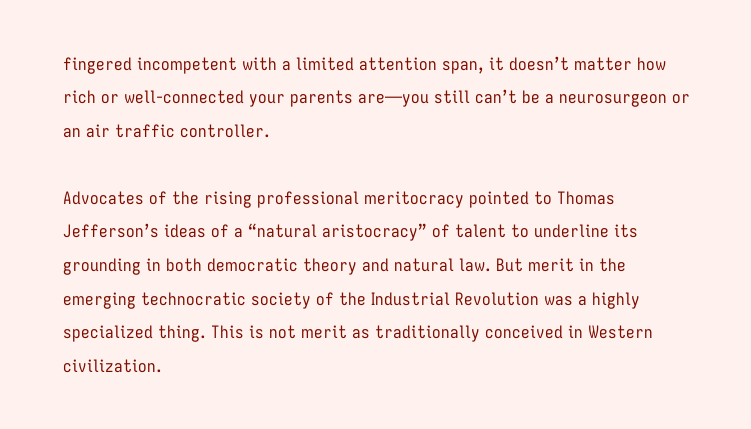fingered incompetent with a limited attention span, it doesn’t matter how rich or well-connected your parents are—you still can’t be a neurosurgeon or an air traffic controller.

Advocates of the rising professional meritocracy pointed to Thomas Jefferson’s ideas of a “natural aristocracy” of talent to underline its grounding in both democratic theory and natural law. But merit in the emerging technocratic society of the Industrial Revolution was a highly specialized thing. This is not merit as traditionally conceived in Western civilization.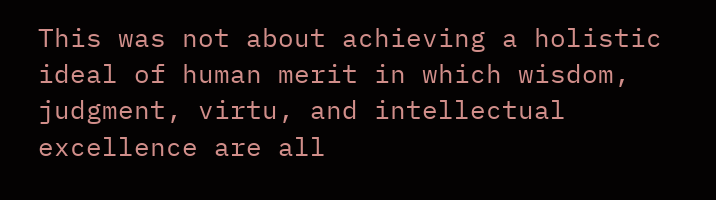This was not about achieving a holistic ideal of human merit in which wisdom, judgment, virtu, and intellectual excellence are all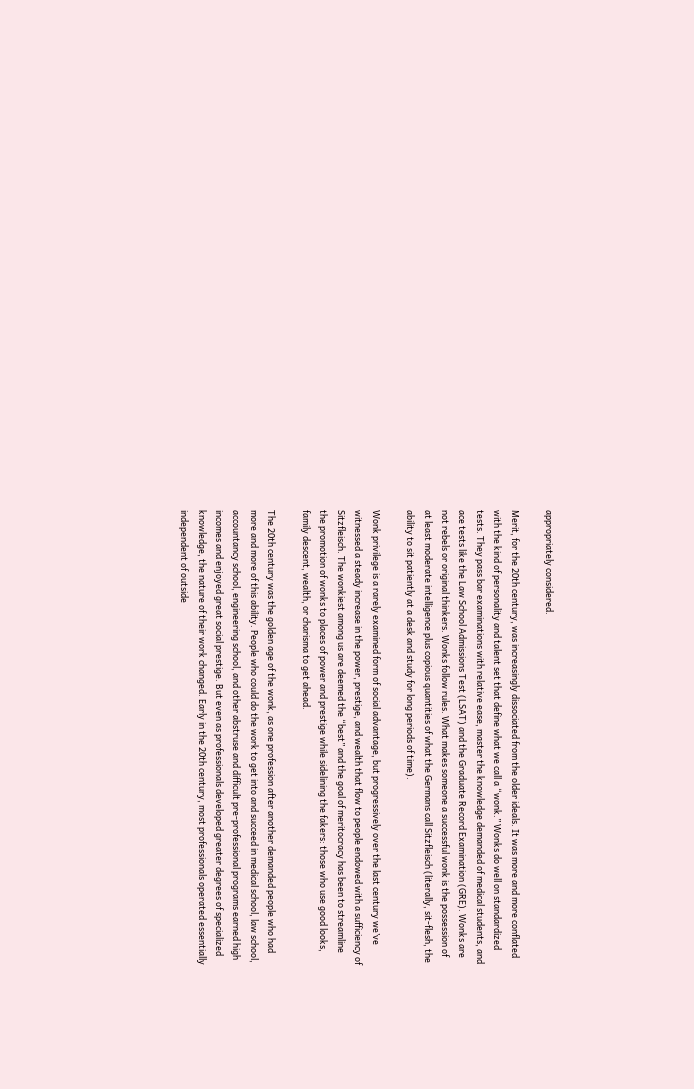appropriately considered.

Merit, for the 20th century, was increasingly dissociated from the older ideals. It was more and more conflated with the kind of personality and talent set that define what we call a “wonk.” Wonks do well on standardized tests. They pass bar examinations with relative ease, master the knowledge demanded of medical students, and ace tests like the Law School Admissions Test (LSAT) and the Graduate Record Examination (GRE). Wonks are not rebels or original thinkers. Wonks follow rules. What makes someone a successful wonk is the possession of at least moderate intelligence plus copious quantities of what the Germans call Sitzfleisch (literally, sit-flesh, the ability to sit patiently at a desk and study for long periods of time).

Wonk privilege is a rarely examined form of social advantage, but progressively over the last century we’ve witnessed a steady increase in the power, prestige, and wealth that flow to people endowed with a sufficiency of Sitzfleisch. The wonkiest among us are deemed the “best” and the goal of meritocracy has been to streamline the promotion of wonks to places of power and prestige while sidelining the fakers: those who use good looks, family descent, wealth, or charisma to get ahead.

The 20th century was the golden age of the wonk, as one profession after another demanded people who had more and more of this ability. People who could do the work to get into and succeed in medical school, law school, accountancy school, engineering school, and other abstruse and difficult pre-professional programs earned high incomes and enjoyed great social prestige. But even as professionals developed greater degrees of specialized knowledge, the nature of their work changed. Early in the 20th century, most professionals operated essentially independent of outside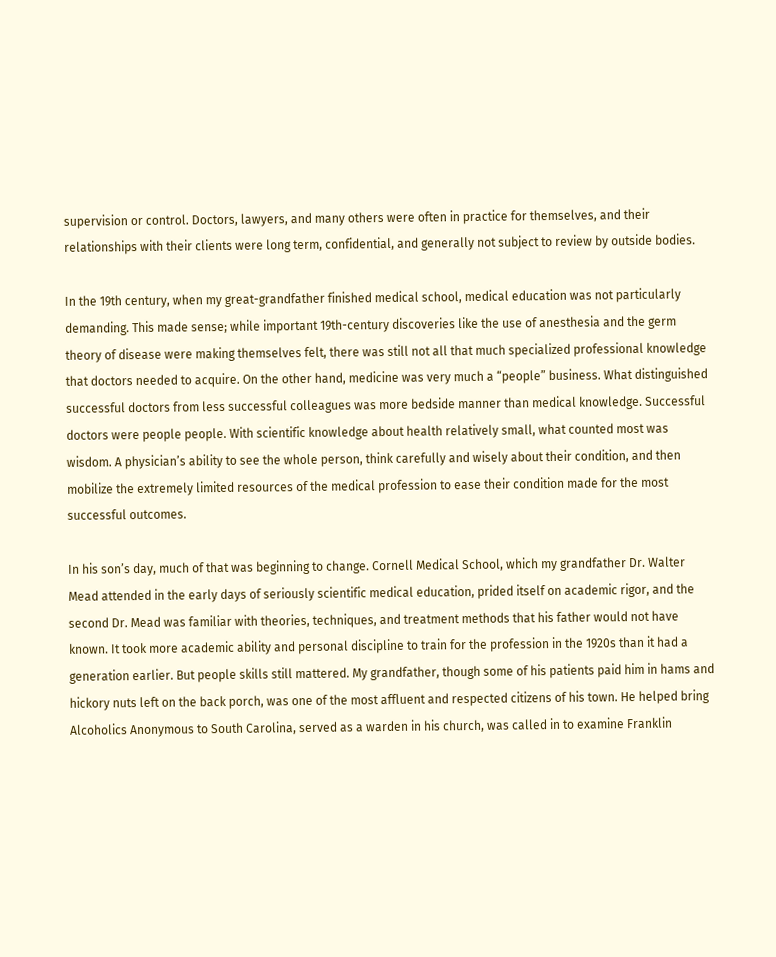supervision or control. Doctors, lawyers, and many others were often in practice for themselves, and their relationships with their clients were long term, confidential, and generally not subject to review by outside bodies.

In the 19th century, when my great-grandfather finished medical school, medical education was not particularly demanding. This made sense; while important 19th-century discoveries like the use of anesthesia and the germ theory of disease were making themselves felt, there was still not all that much specialized professional knowledge that doctors needed to acquire. On the other hand, medicine was very much a “people” business. What distinguished successful doctors from less successful colleagues was more bedside manner than medical knowledge. Successful doctors were people people. With scientific knowledge about health relatively small, what counted most was wisdom. A physician’s ability to see the whole person, think carefully and wisely about their condition, and then mobilize the extremely limited resources of the medical profession to ease their condition made for the most successful outcomes.

In his son’s day, much of that was beginning to change. Cornell Medical School, which my grandfather Dr. Walter Mead attended in the early days of seriously scientific medical education, prided itself on academic rigor, and the second Dr. Mead was familiar with theories, techniques, and treatment methods that his father would not have known. It took more academic ability and personal discipline to train for the profession in the 1920s than it had a generation earlier. But people skills still mattered. My grandfather, though some of his patients paid him in hams and hickory nuts left on the back porch, was one of the most affluent and respected citizens of his town. He helped bring Alcoholics Anonymous to South Carolina, served as a warden in his church, was called in to examine Franklin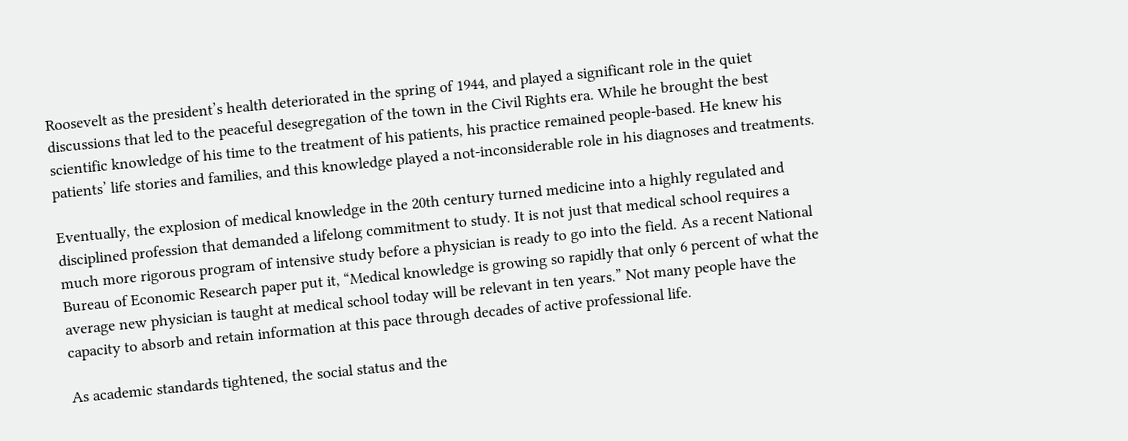Roosevelt as the president’s health deteriorated in the spring of 1944, and played a significant role in the quiet discussions that led to the peaceful desegregation of the town in the Civil Rights era. While he brought the best scientific knowledge of his time to the treatment of his patients, his practice remained people-based. He knew his patients’ life stories and families, and this knowledge played a not-inconsiderable role in his diagnoses and treatments.

Eventually, the explosion of medical knowledge in the 20th century turned medicine into a highly regulated and disciplined profession that demanded a lifelong commitment to study. It is not just that medical school requires a much more rigorous program of intensive study before a physician is ready to go into the field. As a recent National Bureau of Economic Research paper put it, “Medical knowledge is growing so rapidly that only 6 percent of what the average new physician is taught at medical school today will be relevant in ten years.” Not many people have the capacity to absorb and retain information at this pace through decades of active professional life.

As academic standards tightened, the social status and the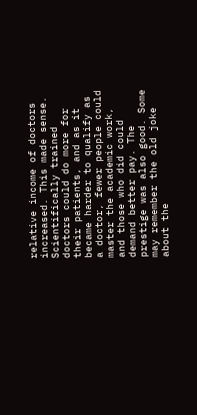relative income of doctors increased. This made sense. Scientifically trained doctors could do more for their patients, and as it became harder to qualify as a doctor, fewer people could master the academic work, and those who did could demand better pay. The prestige was also good. Some may remember the old joke about the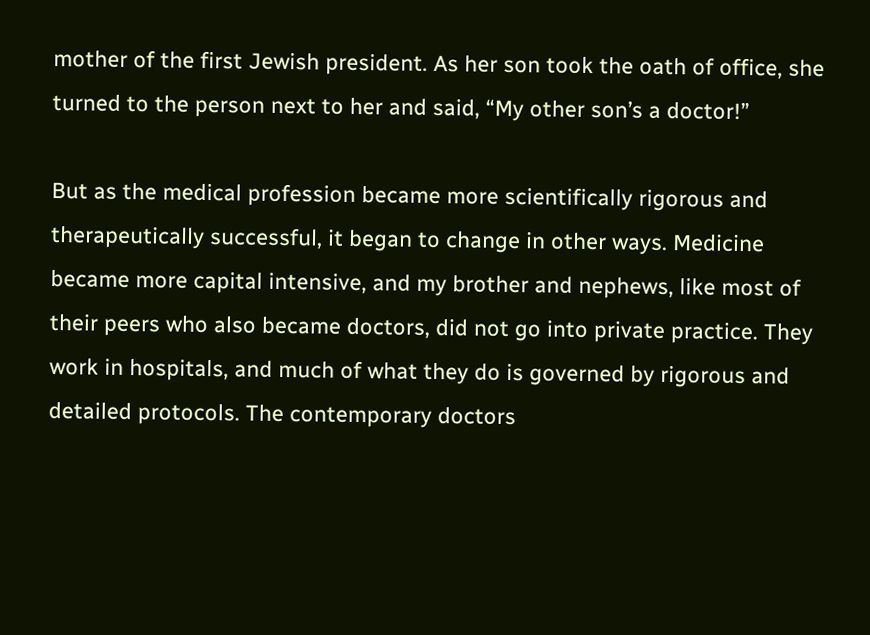mother of the first Jewish president. As her son took the oath of office, she turned to the person next to her and said, “My other son’s a doctor!”

But as the medical profession became more scientifically rigorous and therapeutically successful, it began to change in other ways. Medicine became more capital intensive, and my brother and nephews, like most of their peers who also became doctors, did not go into private practice. They work in hospitals, and much of what they do is governed by rigorous and detailed protocols. The contemporary doctors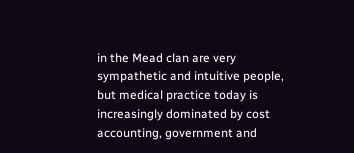in the Mead clan are very sympathetic and intuitive people, but medical practice today is increasingly dominated by cost accounting, government and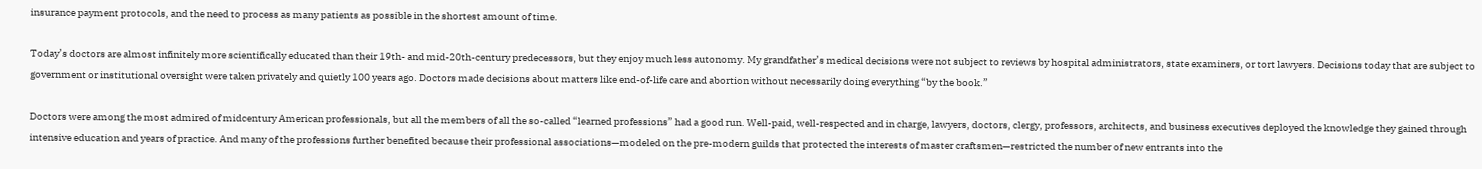insurance payment protocols, and the need to process as many patients as possible in the shortest amount of time.

Today’s doctors are almost infinitely more scientifically educated than their 19th- and mid-20th-century predecessors, but they enjoy much less autonomy. My grandfather’s medical decisions were not subject to reviews by hospital administrators, state examiners, or tort lawyers. Decisions today that are subject to government or institutional oversight were taken privately and quietly 100 years ago. Doctors made decisions about matters like end-of-life care and abortion without necessarily doing everything “by the book.”

Doctors were among the most admired of midcentury American professionals, but all the members of all the so-called “learned professions” had a good run. Well-paid, well-respected and in charge, lawyers, doctors, clergy, professors, architects, and business executives deployed the knowledge they gained through intensive education and years of practice. And many of the professions further benefited because their professional associations—modeled on the pre-modern guilds that protected the interests of master craftsmen—restricted the number of new entrants into the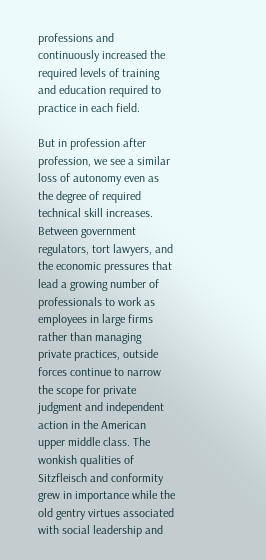professions and continuously increased the required levels of training and education required to practice in each field.

But in profession after profession, we see a similar loss of autonomy even as the degree of required technical skill increases. Between government regulators, tort lawyers, and the economic pressures that lead a growing number of professionals to work as employees in large firms rather than managing private practices, outside forces continue to narrow the scope for private judgment and independent action in the American upper middle class. The wonkish qualities of Sitzfleisch and conformity grew in importance while the old gentry virtues associated with social leadership and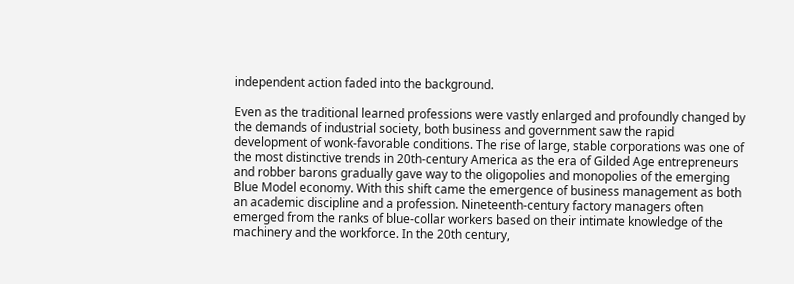independent action faded into the background.

Even as the traditional learned professions were vastly enlarged and profoundly changed by the demands of industrial society, both business and government saw the rapid development of wonk-favorable conditions. The rise of large, stable corporations was one of the most distinctive trends in 20th-century America as the era of Gilded Age entrepreneurs and robber barons gradually gave way to the oligopolies and monopolies of the emerging Blue Model economy. With this shift came the emergence of business management as both an academic discipline and a profession. Nineteenth-century factory managers often emerged from the ranks of blue-collar workers based on their intimate knowledge of the machinery and the workforce. In the 20th century,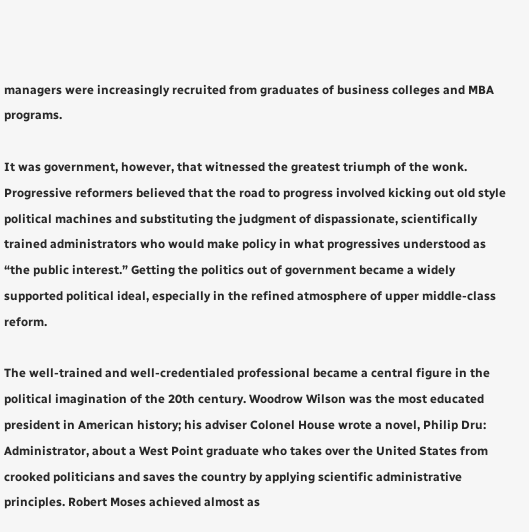managers were increasingly recruited from graduates of business colleges and MBA programs.

It was government, however, that witnessed the greatest triumph of the wonk. Progressive reformers believed that the road to progress involved kicking out old style political machines and substituting the judgment of dispassionate, scientifically trained administrators who would make policy in what progressives understood as “the public interest.” Getting the politics out of government became a widely supported political ideal, especially in the refined atmosphere of upper middle-class reform.

The well-trained and well-credentialed professional became a central figure in the political imagination of the 20th century. Woodrow Wilson was the most educated president in American history; his adviser Colonel House wrote a novel, Philip Dru: Administrator, about a West Point graduate who takes over the United States from crooked politicians and saves the country by applying scientific administrative principles. Robert Moses achieved almost as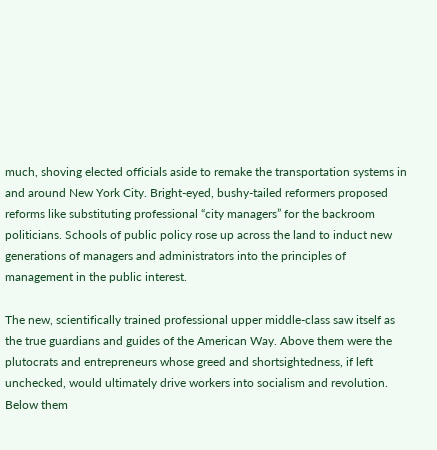much, shoving elected officials aside to remake the transportation systems in and around New York City. Bright-eyed, bushy-tailed reformers proposed reforms like substituting professional “city managers” for the backroom politicians. Schools of public policy rose up across the land to induct new generations of managers and administrators into the principles of management in the public interest.

The new, scientifically trained professional upper middle-class saw itself as the true guardians and guides of the American Way. Above them were the plutocrats and entrepreneurs whose greed and shortsightedness, if left unchecked, would ultimately drive workers into socialism and revolution. Below them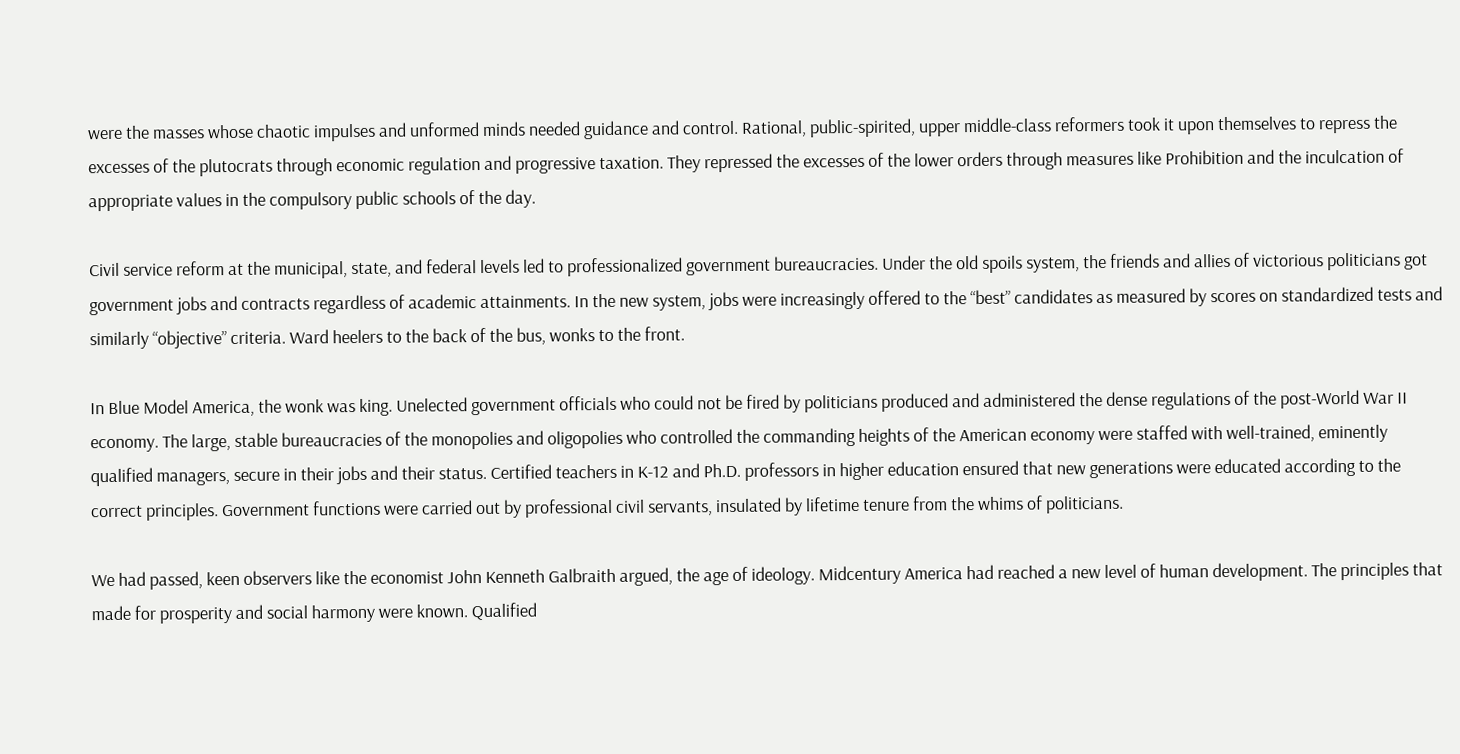were the masses whose chaotic impulses and unformed minds needed guidance and control. Rational, public-spirited, upper middle-class reformers took it upon themselves to repress the excesses of the plutocrats through economic regulation and progressive taxation. They repressed the excesses of the lower orders through measures like Prohibition and the inculcation of appropriate values in the compulsory public schools of the day.

Civil service reform at the municipal, state, and federal levels led to professionalized government bureaucracies. Under the old spoils system, the friends and allies of victorious politicians got government jobs and contracts regardless of academic attainments. In the new system, jobs were increasingly offered to the “best” candidates as measured by scores on standardized tests and similarly “objective” criteria. Ward heelers to the back of the bus, wonks to the front.

In Blue Model America, the wonk was king. Unelected government officials who could not be fired by politicians produced and administered the dense regulations of the post-World War II economy. The large, stable bureaucracies of the monopolies and oligopolies who controlled the commanding heights of the American economy were staffed with well-trained, eminently qualified managers, secure in their jobs and their status. Certified teachers in K-12 and Ph.D. professors in higher education ensured that new generations were educated according to the correct principles. Government functions were carried out by professional civil servants, insulated by lifetime tenure from the whims of politicians.

We had passed, keen observers like the economist John Kenneth Galbraith argued, the age of ideology. Midcentury America had reached a new level of human development. The principles that made for prosperity and social harmony were known. Qualified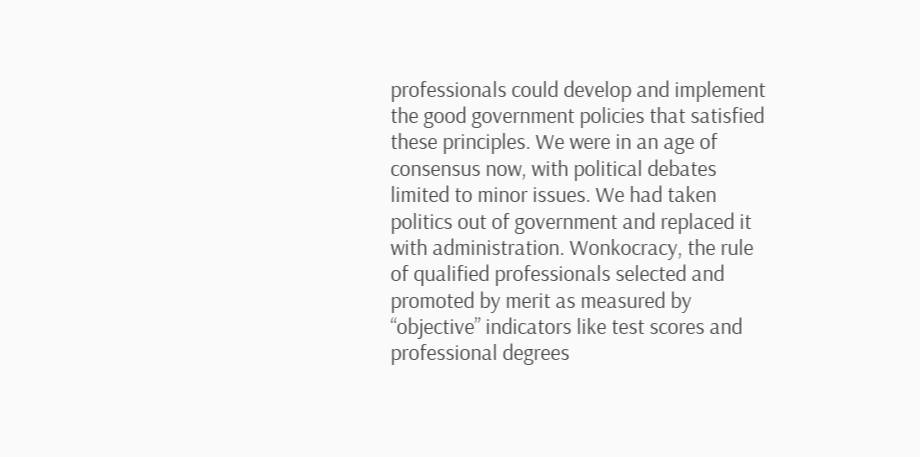professionals could develop and implement the good government policies that satisfied these principles. We were in an age of consensus now, with political debates limited to minor issues. We had taken politics out of government and replaced it with administration. Wonkocracy, the rule of qualified professionals selected and promoted by merit as measured by “objective” indicators like test scores and professional degrees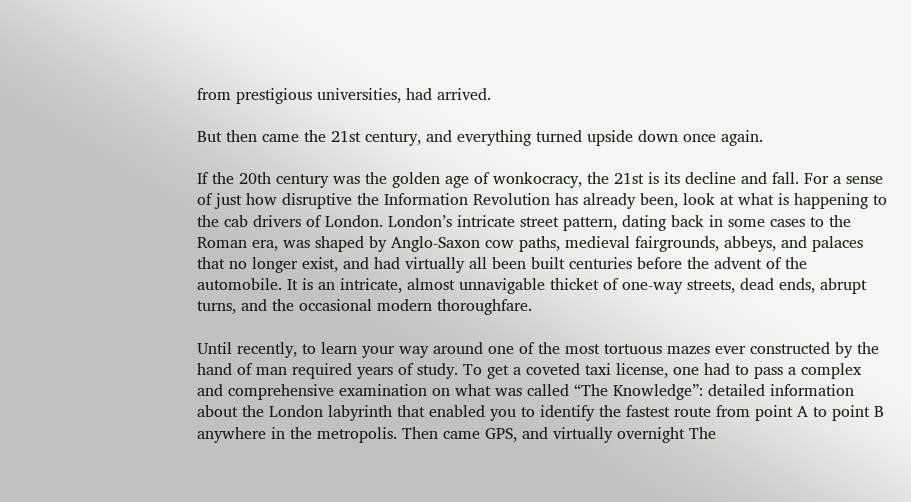from prestigious universities, had arrived.

But then came the 21st century, and everything turned upside down once again.

If the 20th century was the golden age of wonkocracy, the 21st is its decline and fall. For a sense of just how disruptive the Information Revolution has already been, look at what is happening to the cab drivers of London. London’s intricate street pattern, dating back in some cases to the Roman era, was shaped by Anglo-Saxon cow paths, medieval fairgrounds, abbeys, and palaces that no longer exist, and had virtually all been built centuries before the advent of the automobile. It is an intricate, almost unnavigable thicket of one-way streets, dead ends, abrupt turns, and the occasional modern thoroughfare.

Until recently, to learn your way around one of the most tortuous mazes ever constructed by the hand of man required years of study. To get a coveted taxi license, one had to pass a complex and comprehensive examination on what was called “The Knowledge”: detailed information about the London labyrinth that enabled you to identify the fastest route from point A to point B anywhere in the metropolis. Then came GPS, and virtually overnight The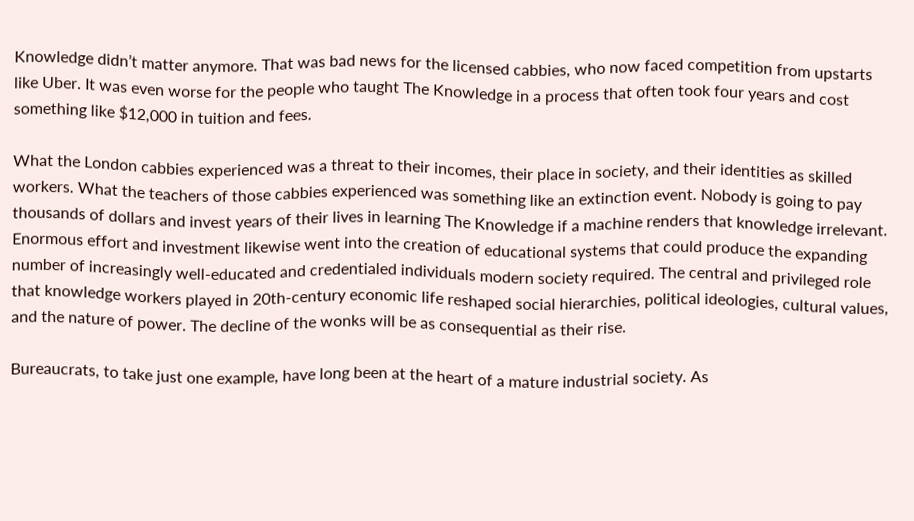Knowledge didn’t matter anymore. That was bad news for the licensed cabbies, who now faced competition from upstarts like Uber. It was even worse for the people who taught The Knowledge in a process that often took four years and cost something like $12,000 in tuition and fees.

What the London cabbies experienced was a threat to their incomes, their place in society, and their identities as skilled workers. What the teachers of those cabbies experienced was something like an extinction event. Nobody is going to pay thousands of dollars and invest years of their lives in learning The Knowledge if a machine renders that knowledge irrelevant. Enormous effort and investment likewise went into the creation of educational systems that could produce the expanding number of increasingly well-educated and credentialed individuals modern society required. The central and privileged role that knowledge workers played in 20th-century economic life reshaped social hierarchies, political ideologies, cultural values, and the nature of power. The decline of the wonks will be as consequential as their rise.

Bureaucrats, to take just one example, have long been at the heart of a mature industrial society. As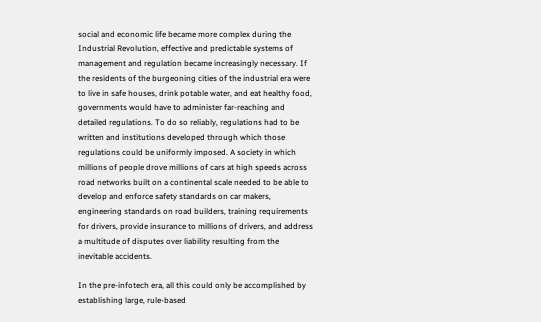social and economic life became more complex during the Industrial Revolution, effective and predictable systems of management and regulation became increasingly necessary. If the residents of the burgeoning cities of the industrial era were to live in safe houses, drink potable water, and eat healthy food, governments would have to administer far-reaching and detailed regulations. To do so reliably, regulations had to be written and institutions developed through which those regulations could be uniformly imposed. A society in which millions of people drove millions of cars at high speeds across road networks built on a continental scale needed to be able to develop and enforce safety standards on car makers, engineering standards on road builders, training requirements for drivers, provide insurance to millions of drivers, and address a multitude of disputes over liability resulting from the inevitable accidents.

In the pre-infotech era, all this could only be accomplished by establishing large, rule-based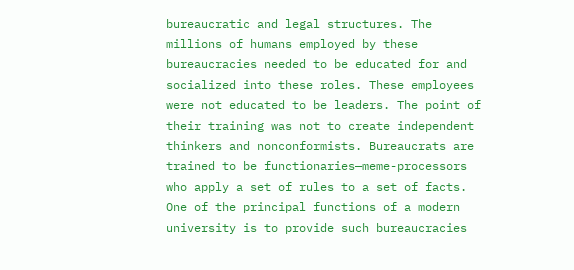bureaucratic and legal structures. The millions of humans employed by these bureaucracies needed to be educated for and socialized into these roles. These employees were not educated to be leaders. The point of their training was not to create independent thinkers and nonconformists. Bureaucrats are trained to be functionaries—meme-processors who apply a set of rules to a set of facts. One of the principal functions of a modern university is to provide such bureaucracies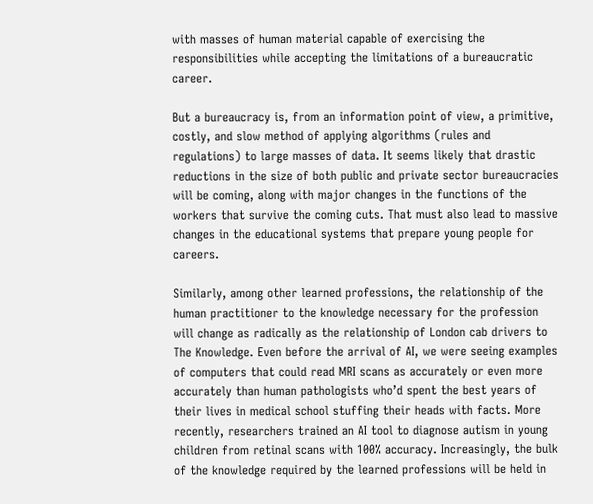with masses of human material capable of exercising the responsibilities while accepting the limitations of a bureaucratic career.

But a bureaucracy is, from an information point of view, a primitive, costly, and slow method of applying algorithms (rules and regulations) to large masses of data. It seems likely that drastic reductions in the size of both public and private sector bureaucracies will be coming, along with major changes in the functions of the workers that survive the coming cuts. That must also lead to massive changes in the educational systems that prepare young people for careers.

Similarly, among other learned professions, the relationship of the human practitioner to the knowledge necessary for the profession will change as radically as the relationship of London cab drivers to The Knowledge. Even before the arrival of AI, we were seeing examples of computers that could read MRI scans as accurately or even more accurately than human pathologists who’d spent the best years of their lives in medical school stuffing their heads with facts. More recently, researchers trained an AI tool to diagnose autism in young children from retinal scans with 100% accuracy. Increasingly, the bulk of the knowledge required by the learned professions will be held in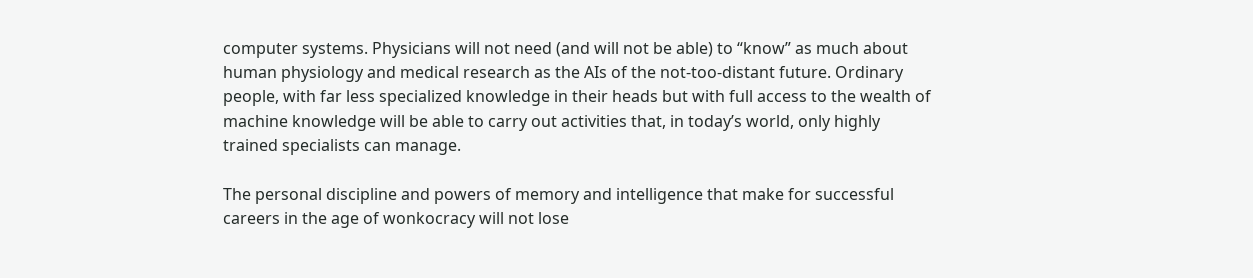computer systems. Physicians will not need (and will not be able) to “know” as much about human physiology and medical research as the AIs of the not-too-distant future. Ordinary people, with far less specialized knowledge in their heads but with full access to the wealth of machine knowledge will be able to carry out activities that, in today’s world, only highly trained specialists can manage.

The personal discipline and powers of memory and intelligence that make for successful careers in the age of wonkocracy will not lose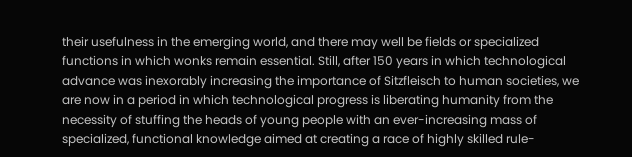their usefulness in the emerging world, and there may well be fields or specialized functions in which wonks remain essential. Still, after 150 years in which technological advance was inexorably increasing the importance of Sitzfleisch to human societies, we are now in a period in which technological progress is liberating humanity from the necessity of stuffing the heads of young people with an ever-increasing mass of specialized, functional knowledge aimed at creating a race of highly skilled rule-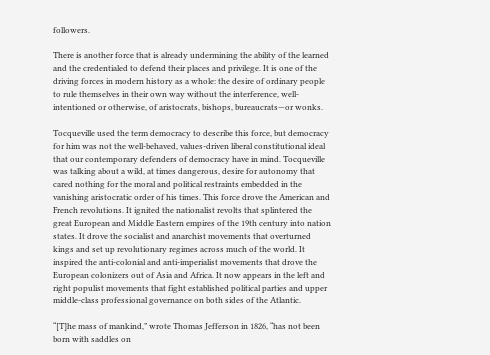followers.

There is another force that is already undermining the ability of the learned and the credentialed to defend their places and privilege. It is one of the driving forces in modern history as a whole: the desire of ordinary people to rule themselves in their own way without the interference, well-intentioned or otherwise, of aristocrats, bishops, bureaucrats—or wonks.

Tocqueville used the term democracy to describe this force, but democracy for him was not the well-behaved, values-driven liberal constitutional ideal that our contemporary defenders of democracy have in mind. Tocqueville was talking about a wild, at times dangerous, desire for autonomy that cared nothing for the moral and political restraints embedded in the vanishing aristocratic order of his times. This force drove the American and French revolutions. It ignited the nationalist revolts that splintered the great European and Middle Eastern empires of the 19th century into nation states. It drove the socialist and anarchist movements that overturned kings and set up revolutionary regimes across much of the world. It inspired the anti-colonial and anti-imperialist movements that drove the European colonizers out of Asia and Africa. It now appears in the left and right populist movements that fight established political parties and upper middle-class professional governance on both sides of the Atlantic.

“[T]he mass of mankind,” wrote Thomas Jefferson in 1826, “has not been born with saddles on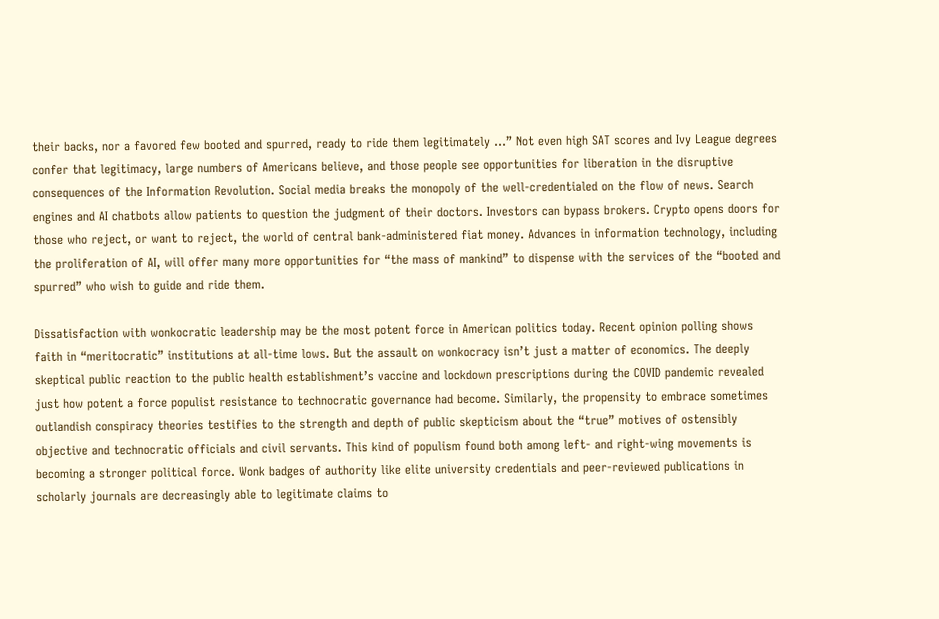their backs, nor a favored few booted and spurred, ready to ride them legitimately …” Not even high SAT scores and Ivy League degrees confer that legitimacy, large numbers of Americans believe, and those people see opportunities for liberation in the disruptive consequences of the Information Revolution. Social media breaks the monopoly of the well-credentialed on the flow of news. Search engines and AI chatbots allow patients to question the judgment of their doctors. Investors can bypass brokers. Crypto opens doors for those who reject, or want to reject, the world of central bank-administered fiat money. Advances in information technology, including the proliferation of AI, will offer many more opportunities for “the mass of mankind” to dispense with the services of the “booted and spurred” who wish to guide and ride them.

Dissatisfaction with wonkocratic leadership may be the most potent force in American politics today. Recent opinion polling shows faith in “meritocratic” institutions at all-time lows. But the assault on wonkocracy isn’t just a matter of economics. The deeply skeptical public reaction to the public health establishment’s vaccine and lockdown prescriptions during the COVID pandemic revealed just how potent a force populist resistance to technocratic governance had become. Similarly, the propensity to embrace sometimes outlandish conspiracy theories testifies to the strength and depth of public skepticism about the “true” motives of ostensibly objective and technocratic officials and civil servants. This kind of populism found both among left- and right-wing movements is becoming a stronger political force. Wonk badges of authority like elite university credentials and peer-reviewed publications in scholarly journals are decreasingly able to legitimate claims to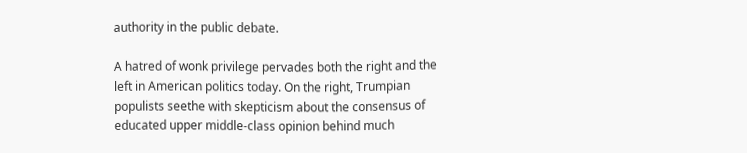authority in the public debate.

A hatred of wonk privilege pervades both the right and the left in American politics today. On the right, Trumpian populists seethe with skepticism about the consensus of educated upper middle-class opinion behind much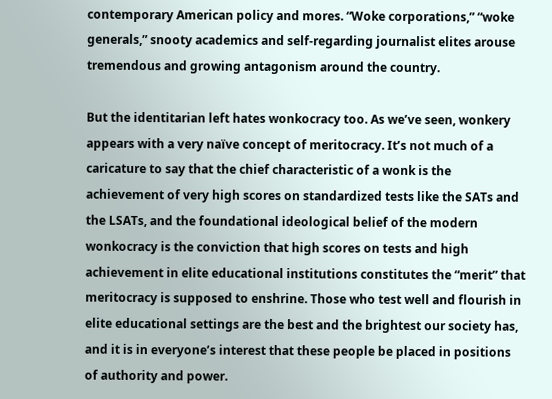contemporary American policy and mores. “Woke corporations,” “woke generals,” snooty academics and self-regarding journalist elites arouse tremendous and growing antagonism around the country.

But the identitarian left hates wonkocracy too. As we’ve seen, wonkery appears with a very naïve concept of meritocracy. It’s not much of a caricature to say that the chief characteristic of a wonk is the achievement of very high scores on standardized tests like the SATs and the LSATs, and the foundational ideological belief of the modern wonkocracy is the conviction that high scores on tests and high achievement in elite educational institutions constitutes the “merit” that meritocracy is supposed to enshrine. Those who test well and flourish in elite educational settings are the best and the brightest our society has, and it is in everyone’s interest that these people be placed in positions of authority and power.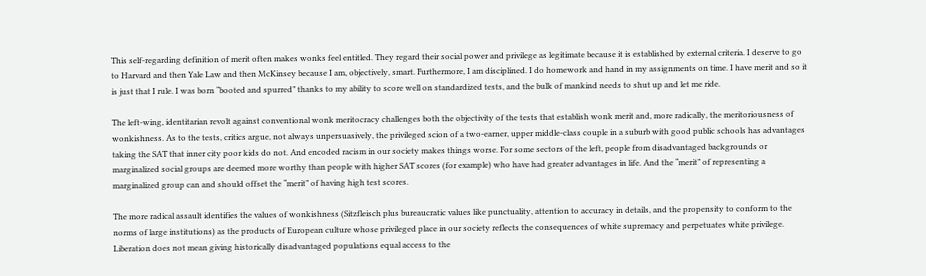This self-regarding definition of merit often makes wonks feel entitled. They regard their social power and privilege as legitimate because it is established by external criteria. I deserve to go to Harvard and then Yale Law and then McKinsey because I am, objectively, smart. Furthermore, I am disciplined. I do homework and hand in my assignments on time. I have merit and so it is just that I rule. I was born “booted and spurred” thanks to my ability to score well on standardized tests, and the bulk of mankind needs to shut up and let me ride.

The left-wing, identitarian revolt against conventional wonk meritocracy challenges both the objectivity of the tests that establish wonk merit and, more radically, the meritoriousness of wonkishness. As to the tests, critics argue, not always unpersuasively, the privileged scion of a two-earner, upper middle-class couple in a suburb with good public schools has advantages taking the SAT that inner city poor kids do not. And encoded racism in our society makes things worse. For some sectors of the left, people from disadvantaged backgrounds or marginalized social groups are deemed more worthy than people with higher SAT scores (for example) who have had greater advantages in life. And the “merit” of representing a marginalized group can and should offset the “merit” of having high test scores.

The more radical assault identifies the values of wonkishness (Sitzfleisch plus bureaucratic values like punctuality, attention to accuracy in details, and the propensity to conform to the norms of large institutions) as the products of European culture whose privileged place in our society reflects the consequences of white supremacy and perpetuates white privilege. Liberation does not mean giving historically disadvantaged populations equal access to the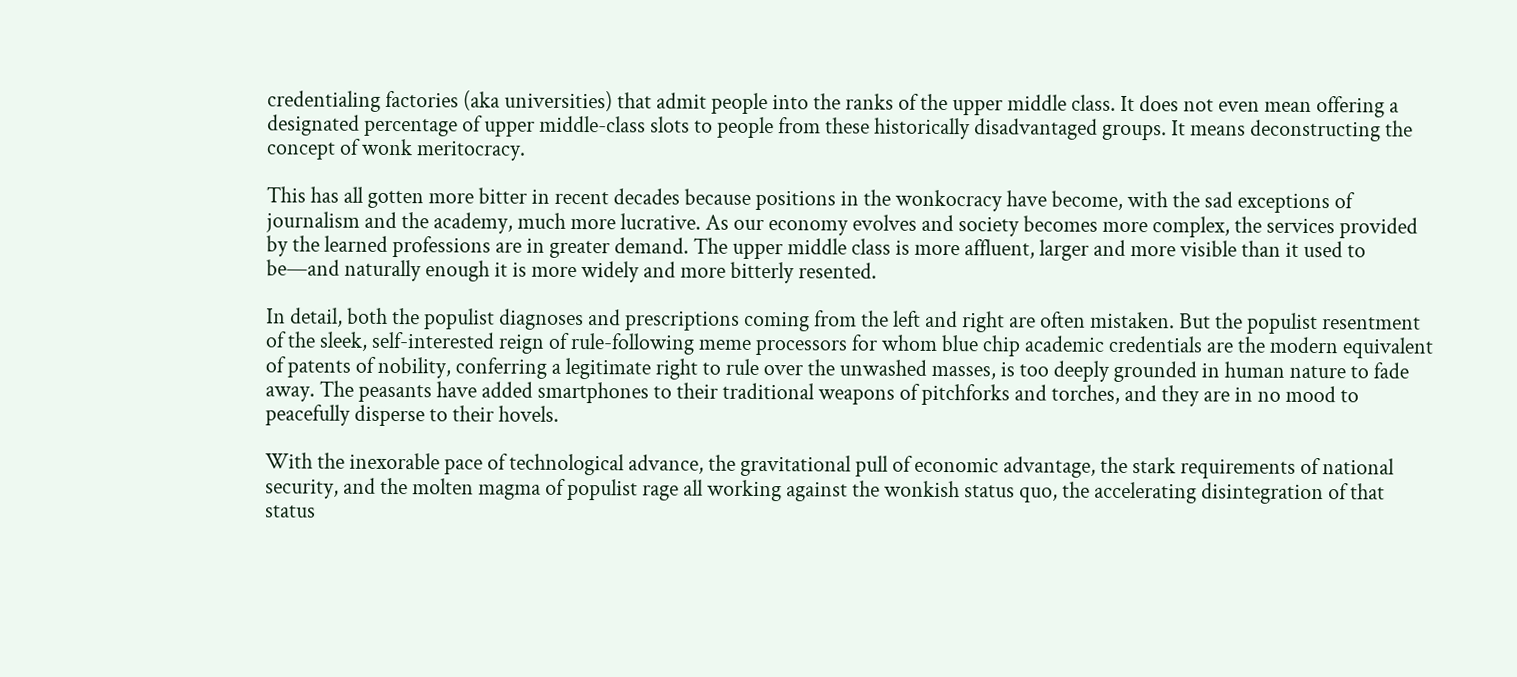credentialing factories (aka universities) that admit people into the ranks of the upper middle class. It does not even mean offering a designated percentage of upper middle-class slots to people from these historically disadvantaged groups. It means deconstructing the concept of wonk meritocracy.

This has all gotten more bitter in recent decades because positions in the wonkocracy have become, with the sad exceptions of journalism and the academy, much more lucrative. As our economy evolves and society becomes more complex, the services provided by the learned professions are in greater demand. The upper middle class is more affluent, larger and more visible than it used to be—and naturally enough it is more widely and more bitterly resented.

In detail, both the populist diagnoses and prescriptions coming from the left and right are often mistaken. But the populist resentment of the sleek, self-interested reign of rule-following meme processors for whom blue chip academic credentials are the modern equivalent of patents of nobility, conferring a legitimate right to rule over the unwashed masses, is too deeply grounded in human nature to fade away. The peasants have added smartphones to their traditional weapons of pitchforks and torches, and they are in no mood to peacefully disperse to their hovels.

With the inexorable pace of technological advance, the gravitational pull of economic advantage, the stark requirements of national security, and the molten magma of populist rage all working against the wonkish status quo, the accelerating disintegration of that status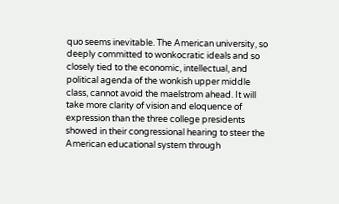quo seems inevitable. The American university, so deeply committed to wonkocratic ideals and so closely tied to the economic, intellectual, and political agenda of the wonkish upper middle class, cannot avoid the maelstrom ahead. It will take more clarity of vision and eloquence of expression than the three college presidents showed in their congressional hearing to steer the American educational system through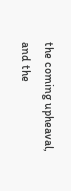the coming upheaval, and the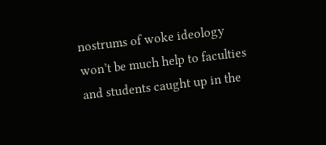nostrums of woke ideology won’t be much help to faculties and students caught up in the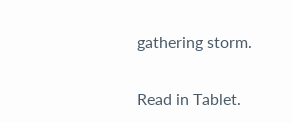gathering storm.

Read in Tablet.